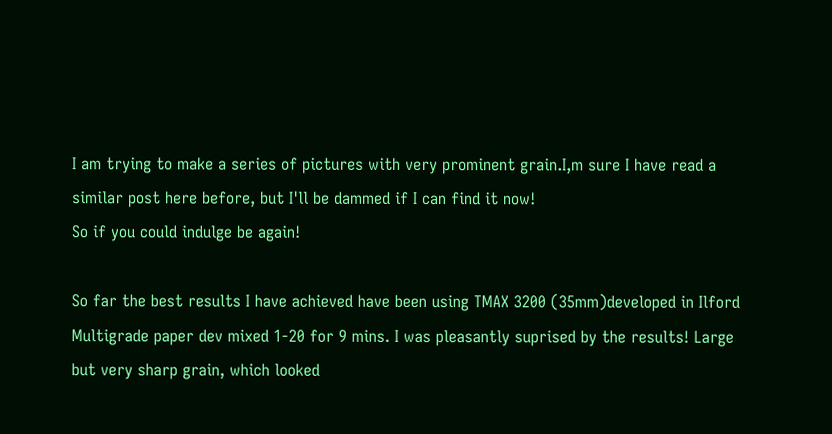I am trying to make a series of pictures with very prominent grain.I,m sure I have read a similar post here before, but I'll be dammed if I can find it now!
So if you could indulge be again!

So far the best results I have achieved have been using TMAX 3200 (35mm)developed in Ilford Multigrade paper dev mixed 1-20 for 9 mins. I was pleasantly suprised by the results! Large but very sharp grain, which looked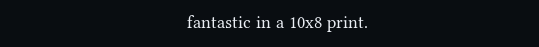fantastic in a 10x8 print.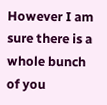However I am sure there is a whole bunch of you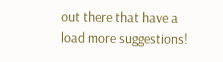out there that have a load more suggestions!